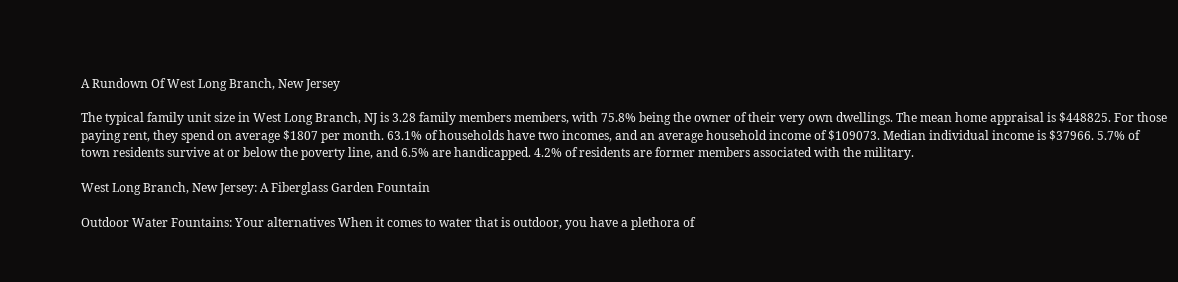A Rundown Of West Long Branch, New Jersey

The typical family unit size in West Long Branch, NJ is 3.28 family members members, with 75.8% being the owner of their very own dwellings. The mean home appraisal is $448825. For those paying rent, they spend on average $1807 per month. 63.1% of households have two incomes, and an average household income of $109073. Median individual income is $37966. 5.7% of town residents survive at or below the poverty line, and 6.5% are handicapped. 4.2% of residents are former members associated with the military.

West Long Branch, New Jersey: A Fiberglass Garden Fountain

Outdoor Water Fountains: Your alternatives When it comes to water that is outdoor, you have a plethora of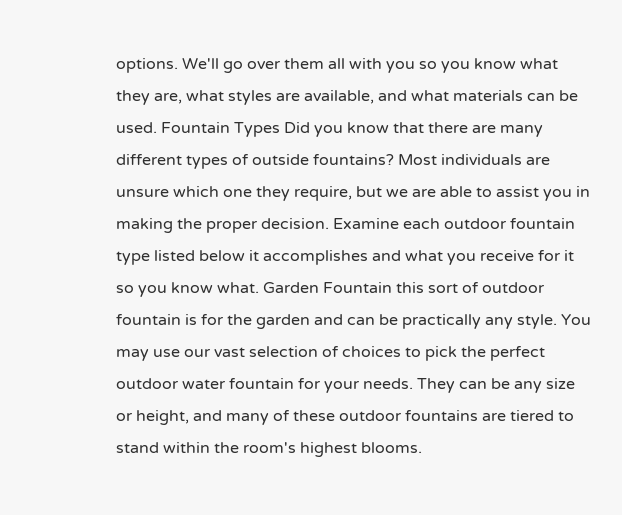options. We'll go over them all with you so you know what they are, what styles are available, and what materials can be used. Fountain Types Did you know that there are many different types of outside fountains? Most individuals are unsure which one they require, but we are able to assist you in making the proper decision. Examine each outdoor fountain type listed below it accomplishes and what you receive for it so you know what. Garden Fountain this sort of outdoor fountain is for the garden and can be practically any style. You may use our vast selection of choices to pick the perfect outdoor water fountain for your needs. They can be any size or height, and many of these outdoor fountains are tiered to stand within the room's highest blooms.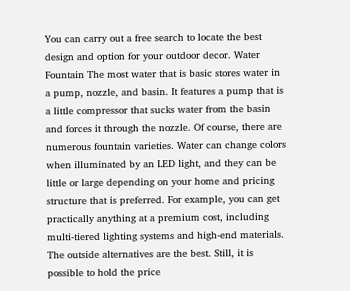You can carry out a free search to locate the best design and option for your outdoor decor. Water Fountain The most water that is basic stores water in a pump, nozzle, and basin. It features a pump that is a little compressor that sucks water from the basin and forces it through the nozzle. Of course, there are numerous fountain varieties. Water can change colors when illuminated by an LED light, and they can be little or large depending on your home and pricing structure that is preferred. For example, you can get practically anything at a premium cost, including multi-tiered lighting systems and high-end materials. The outside alternatives are the best. Still, it is possible to hold the price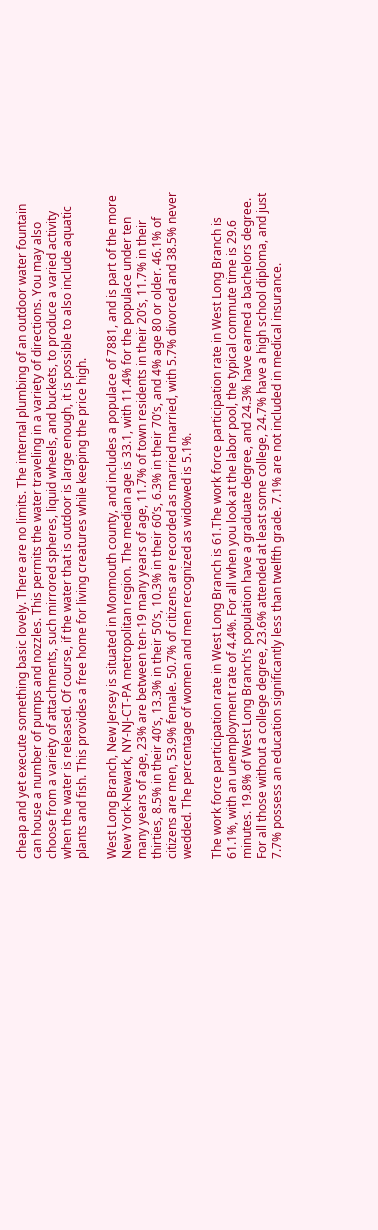cheap and yet execute something basic lovely. There are no limits. The internal plumbing of an outdoor water fountain can house a number of pumps and nozzles. This permits the water traveling in a variety of directions. You may also choose from a variety of attachments, such mirrored spheres, liquid wheels, and buckets, to produce a varied activity when the water is released. Of course, if the water that is outdoor is large enough, it is possible to also include aquatic plants and fish. This provides a free home for living creatures while keeping the price high.

West Long Branch, New Jersey is situated in Monmouth county, and includes a populace of 7881, and is part of the more New York-Newark, NY-NJ-CT-PA metropolitan region. The median age is 33.1, with 11.4% for the populace under ten many years of age, 23% are between ten-19 many years of age, 11.7% of town residents in their 20’s, 11.7% in their thirties, 8.5% in their 40’s, 13.3% in their 50’s, 10.3% in their 60’s, 6.3% in their 70’s, and 4% age 80 or older. 46.1% of citizens are men, 53.9% female. 50.7% of citizens are recorded as married married, with 5.7% divorced and 38.5% never wedded. The percentage of women and men recognized as widowed is 5.1%.

The work force participation rate in West Long Branch is 61.The work force participation rate in West Long Branch is 61.1%, with an unemployment rate of 4.4%. For all when you look at the labor pool, the typical commute time is 29.6 minutes. 19.8% of West Long Branch’s population have a graduate degree, and 24.3% have earned a bachelors degree. For all those without a college degree, 23.6% attended at least some college, 24.7% have a high school diploma, and just 7.7% possess an education significantly less than twelfth grade. 7.1% are not included in medical insurance.